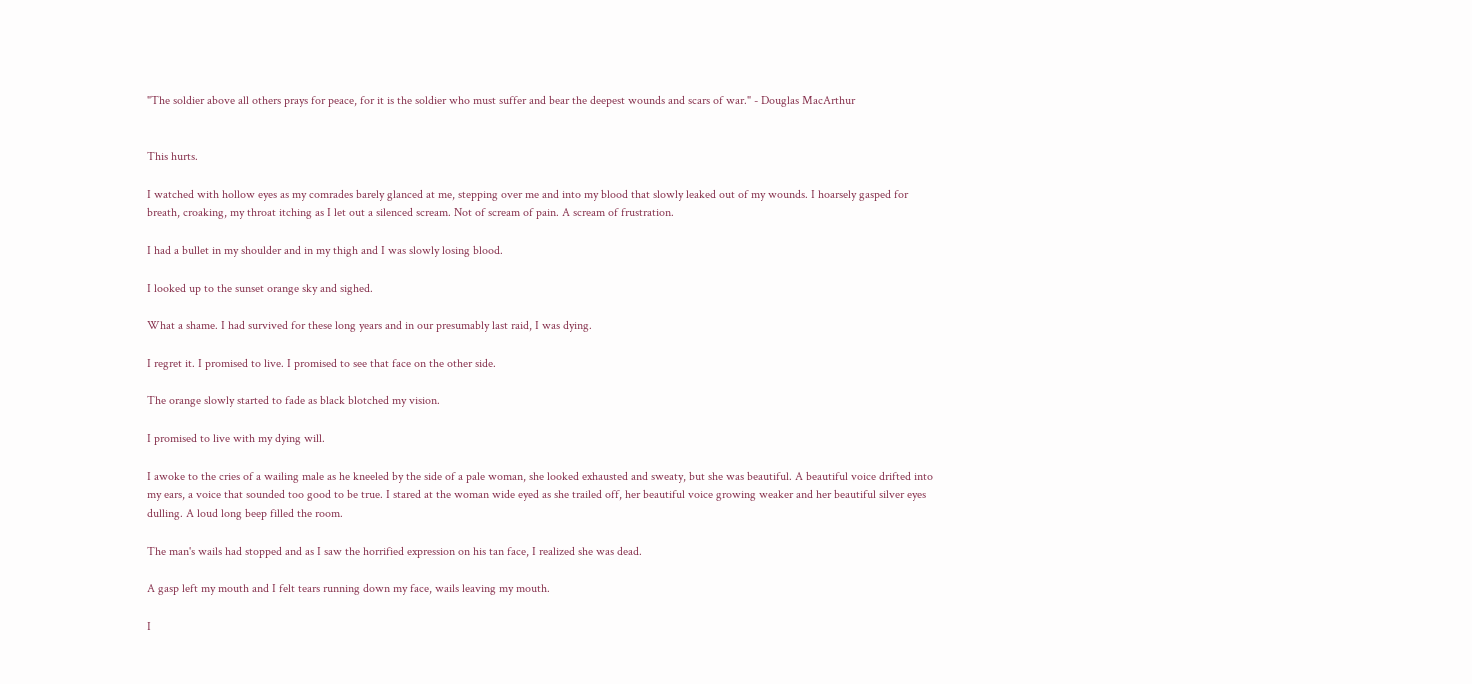"The soldier above all others prays for peace, for it is the soldier who must suffer and bear the deepest wounds and scars of war." - Douglas MacArthur


This hurts.

I watched with hollow eyes as my comrades barely glanced at me, stepping over me and into my blood that slowly leaked out of my wounds. I hoarsely gasped for breath, croaking, my throat itching as I let out a silenced scream. Not of scream of pain. A scream of frustration.

I had a bullet in my shoulder and in my thigh and I was slowly losing blood.

I looked up to the sunset orange sky and sighed.

What a shame. I had survived for these long years and in our presumably last raid, I was dying.

I regret it. I promised to live. I promised to see that face on the other side.

The orange slowly started to fade as black blotched my vision.

I promised to live with my dying will.

I awoke to the cries of a wailing male as he kneeled by the side of a pale woman, she looked exhausted and sweaty, but she was beautiful. A beautiful voice drifted into my ears, a voice that sounded too good to be true. I stared at the woman wide eyed as she trailed off, her beautiful voice growing weaker and her beautiful silver eyes dulling. A loud long beep filled the room.

The man's wails had stopped and as I saw the horrified expression on his tan face, I realized she was dead.

A gasp left my mouth and I felt tears running down my face, wails leaving my mouth.

I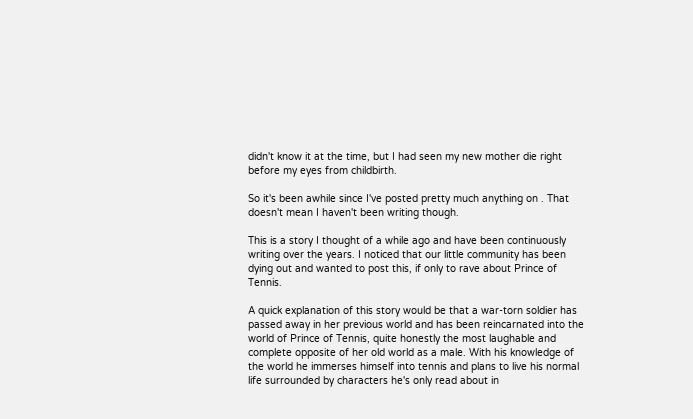didn't know it at the time, but I had seen my new mother die right before my eyes from childbirth.

So it's been awhile since I've posted pretty much anything on . That doesn't mean I haven't been writing though.

This is a story I thought of a while ago and have been continuously writing over the years. I noticed that our little community has been dying out and wanted to post this, if only to rave about Prince of Tennis.

A quick explanation of this story would be that a war-torn soldier has passed away in her previous world and has been reincarnated into the world of Prince of Tennis, quite honestly the most laughable and complete opposite of her old world as a male. With his knowledge of the world he immerses himself into tennis and plans to live his normal life surrounded by characters he's only read about in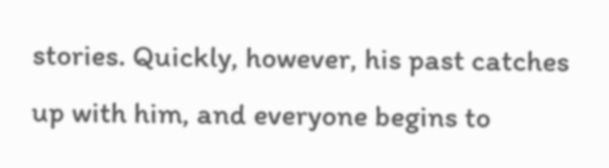stories. Quickly, however, his past catches up with him, and everyone begins to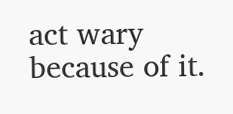act wary because of it.